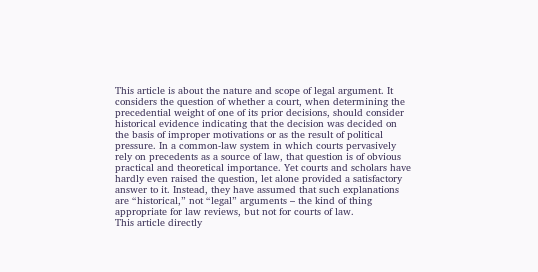This article is about the nature and scope of legal argument. It considers the question of whether a court, when determining the precedential weight of one of its prior decisions, should consider historical evidence indicating that the decision was decided on the basis of improper motivations or as the result of political pressure. In a common-law system in which courts pervasively rely on precedents as a source of law, that question is of obvious practical and theoretical importance. Yet courts and scholars have hardly even raised the question, let alone provided a satisfactory answer to it. Instead, they have assumed that such explanations are “historical,” not “legal” arguments – the kind of thing appropriate for law reviews, but not for courts of law.
This article directly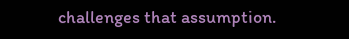challenges that assumption.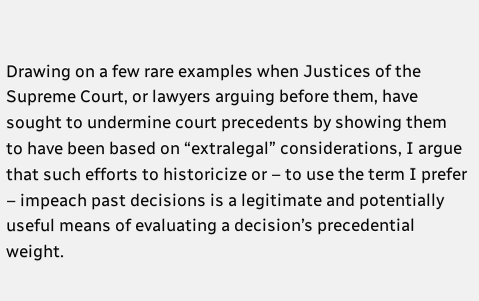Drawing on a few rare examples when Justices of the Supreme Court, or lawyers arguing before them, have sought to undermine court precedents by showing them to have been based on “extralegal” considerations, I argue that such efforts to historicize or – to use the term I prefer – impeach past decisions is a legitimate and potentially useful means of evaluating a decision’s precedential weight.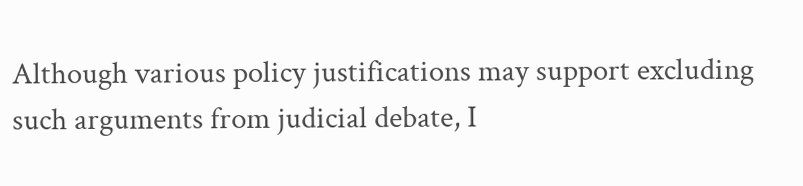Although various policy justifications may support excluding such arguments from judicial debate, I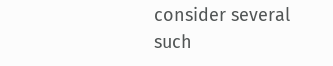consider several such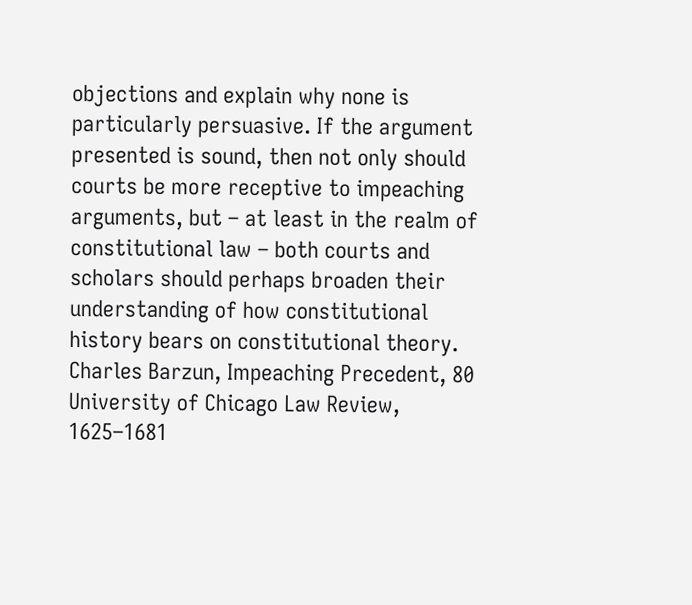objections and explain why none is particularly persuasive. If the argument presented is sound, then not only should courts be more receptive to impeaching arguments, but – at least in the realm of constitutional law – both courts and scholars should perhaps broaden their understanding of how constitutional history bears on constitutional theory.
Charles Barzun, Impeaching Precedent, 80 University of Chicago Law Review, 1625–1681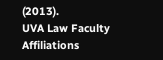(2013).
UVA Law Faculty Affiliations